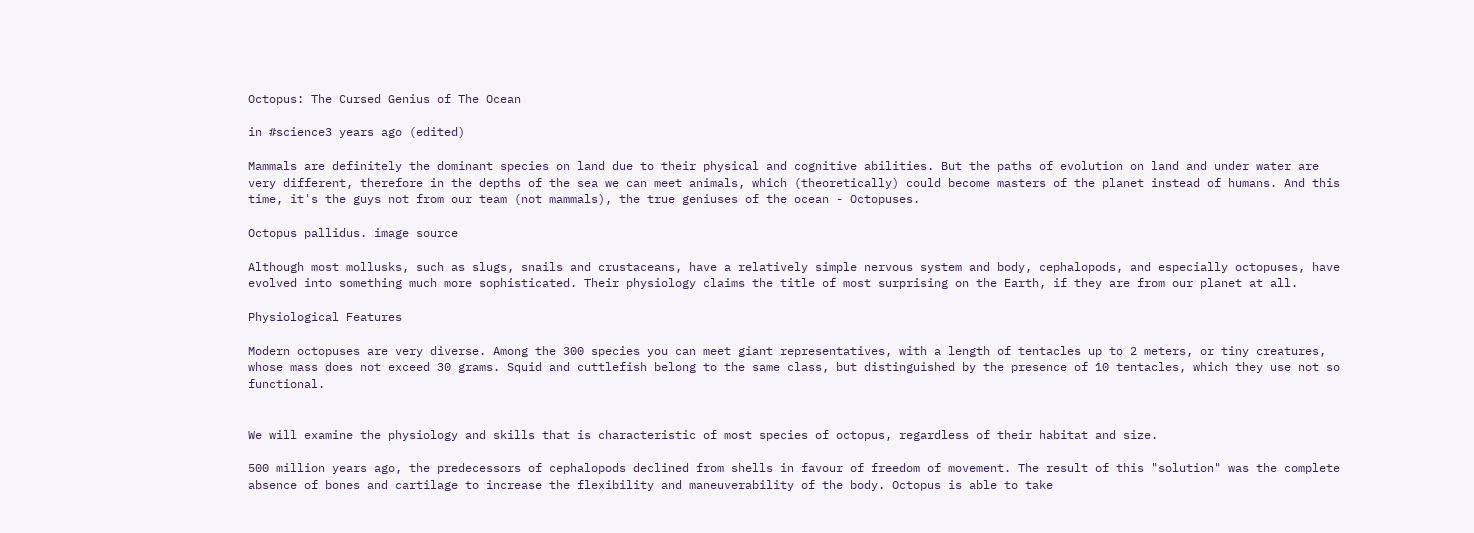Octopus: The Cursed Genius of The Ocean

in #science3 years ago (edited)

Mammals are definitely the dominant species on land due to their physical and cognitive abilities. But the paths of evolution on land and under water are very different, therefore in the depths of the sea we can meet animals, which (theoretically) could become masters of the planet instead of humans. And this time, it's the guys not from our team (not mammals), the true geniuses of the ocean - Octopuses.

Octopus pallidus. image source

Although most mollusks, such as slugs, snails and crustaceans, have a relatively simple nervous system and body, cephalopods, and especially octopuses, have evolved into something much more sophisticated. Their physiology claims the title of most surprising on the Earth, if they are from our planet at all.

Physiological Features

Modern octopuses are very diverse. Among the 300 species you can meet giant representatives, with a length of tentacles up to 2 meters, or tiny creatures, whose mass does not exceed 30 grams. Squid and cuttlefish belong to the same class, but distinguished by the presence of 10 tentacles, which they use not so functional.


We will examine the physiology and skills that is characteristic of most species of octopus, regardless of their habitat and size.

500 million years ago, the predecessors of cephalopods declined from shells in favour of freedom of movement. The result of this "solution" was the complete absence of bones and cartilage to increase the flexibility and maneuverability of the body. Octopus is able to take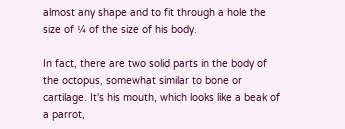almost any shape and to fit through a hole the size of ¼ of the size of his body.

In fact, there are two solid parts in the body of the octopus, somewhat similar to bone or cartilage. It's his mouth, which looks like a beak of a parrot,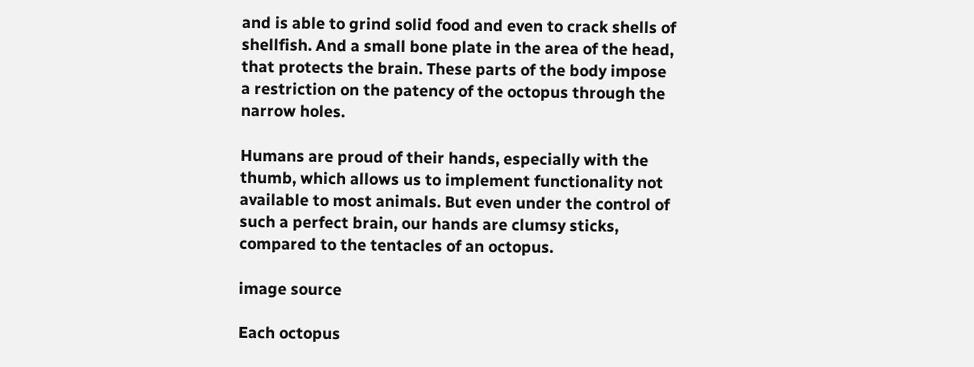and is able to grind solid food and even to crack shells of shellfish. And a small bone plate in the area of the head, that protects the brain. These parts of the body impose a restriction on the patency of the octopus through the narrow holes.

Humans are proud of their hands, especially with the thumb, which allows us to implement functionality not available to most animals. But even under the control of such a perfect brain, our hands are clumsy sticks, compared to the tentacles of an octopus.

image source

Each octopus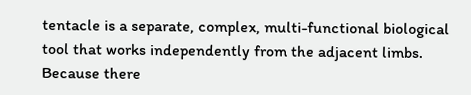tentacle is a separate, complex, multi-functional biological tool that works independently from the adjacent limbs. Because there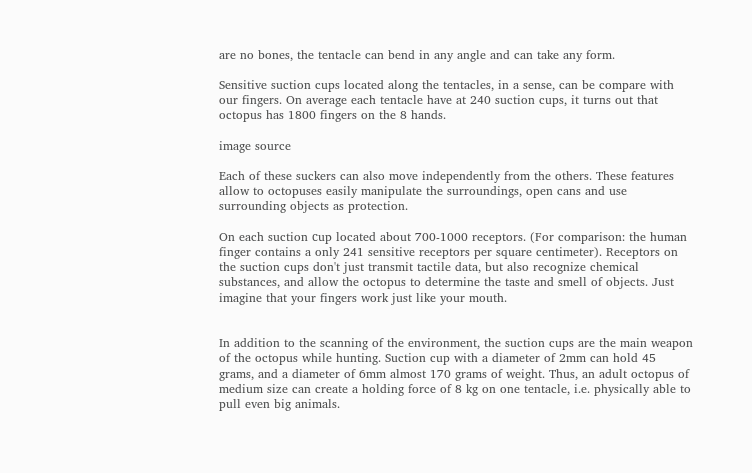are no bones, the tentacle can bend in any angle and can take any form.

Sensitive suction cups located along the tentacles, in a sense, can be compare with our fingers. On average each tentacle have at 240 suction cups, it turns out that octopus has 1800 fingers on the 8 hands.

image source

Each of these suckers can also move independently from the others. These features allow to octopuses easily manipulate the surroundings, open cans and use surrounding objects as protection.

On each suction сup located about 700-1000 receptors. (For comparison: the human finger contains a only 241 sensitive receptors per square centimeter). Receptors on the suction cups don't just transmit tactile data, but also recognize chemical substances, and allow the octopus to determine the taste and smell of objects. Just imagine that your fingers work just like your mouth.


In addition to the scanning of the environment, the suction cups are the main weapon of the octopus while hunting. Suction cup with a diameter of 2mm can hold 45 grams, and a diameter of 6mm almost 170 grams of weight. Thus, an adult octopus of medium size can create a holding force of 8 kg on one tentacle, i.e. physically able to pull even big animals.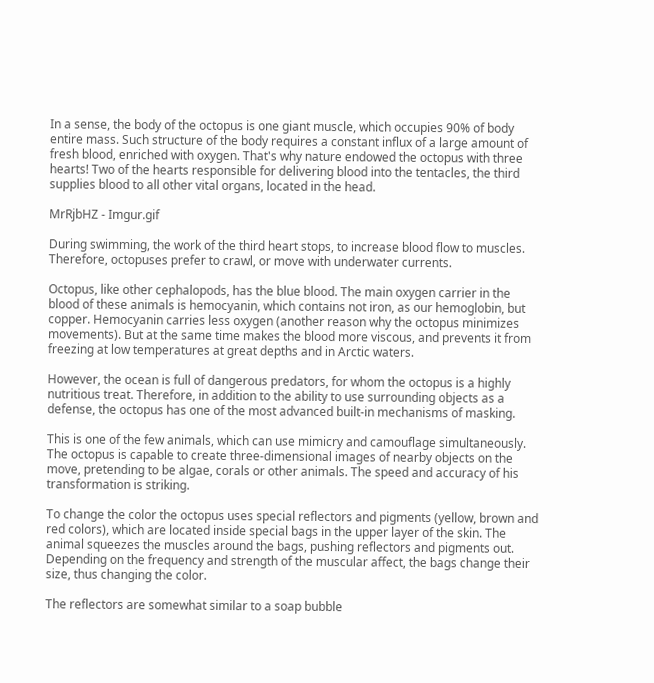In a sense, the body of the octopus is one giant muscle, which occupies 90% of body entire mass. Such structure of the body requires a constant influx of a large amount of fresh blood, enriched with oxygen. That's why nature endowed the octopus with three hearts! Two of the hearts responsible for delivering blood into the tentacles, the third supplies blood to all other vital organs, located in the head.

MrRjbHZ - Imgur.gif

During swimming, the work of the third heart stops, to increase blood flow to muscles. Therefore, octopuses prefer to crawl, or move with underwater currents.

Octopus, like other cephalopods, has the blue blood. The main oxygen carrier in the blood of these animals is hemocyanin, which contains not iron, as our hemoglobin, but copper. Hemocyanin carries less oxygen (another reason why the octopus minimizes movements). But at the same time makes the blood more viscous, and prevents it from freezing at low temperatures at great depths and in Arctic waters.

However, the ocean is full of dangerous predators, for whom the octopus is a highly nutritious treat. Therefore, in addition to the ability to use surrounding objects as a defense, the octopus has one of the most advanced built-in mechanisms of masking.

This is one of the few animals, which can use mimicry and camouflage simultaneously. The octopus is capable to create three-dimensional images of nearby objects on the move, pretending to be algae, corals or other animals. The speed and accuracy of his transformation is striking.

To change the color the octopus uses special reflectors and pigments (yellow, brown and red colors), which are located inside special bags in the upper layer of the skin. The animal squeezes the muscles around the bags, pushing reflectors and pigments out. Depending on the frequency and strength of the muscular affect, the bags change their size, thus changing the color.

The reflectors are somewhat similar to a soap bubble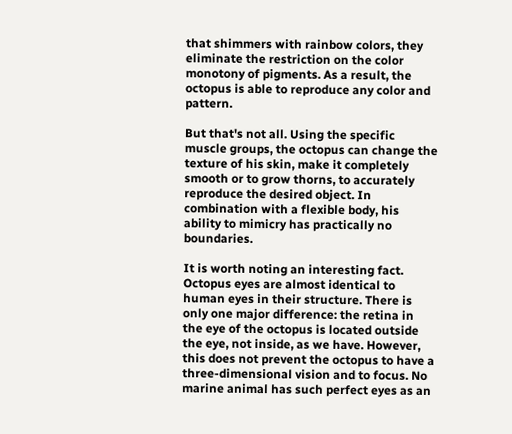that shimmers with rainbow colors, they eliminate the restriction on the color monotony of pigments. As a result, the octopus is able to reproduce any color and pattern.

But that's not all. Using the specific muscle groups, the octopus can change the texture of his skin, make it completely smooth or to grow thorns, to accurately reproduce the desired object. In combination with a flexible body, his ability to mimicry has practically no boundaries.

It is worth noting an interesting fact. Octopus eyes are almost identical to human eyes in their structure. There is only one major difference: the retina in the eye of the octopus is located outside the eye, not inside, as we have. However, this does not prevent the octopus to have a three-dimensional vision and to focus. No marine animal has such perfect eyes as an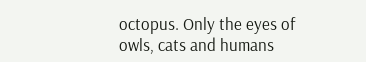octopus. Only the eyes of owls, cats and humans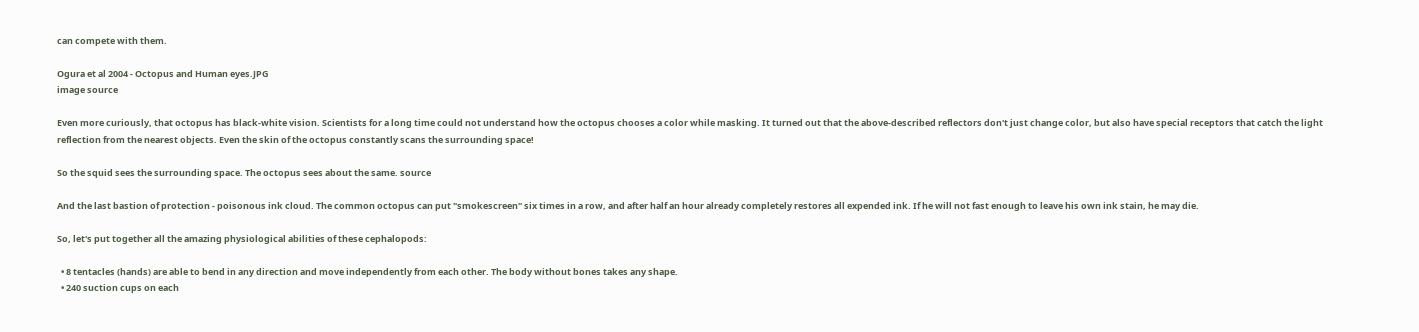can compete with them.

Ogura et al 2004 - Octopus and Human eyes.JPG
image source

Even more curiously, that octopus has black-white vision. Scientists for a long time could not understand how the octopus chooses a color while masking. It turned out that the above-described reflectors don't just change color, but also have special receptors that catch the light reflection from the nearest objects. Even the skin of the octopus constantly scans the surrounding space!

So the squid sees the surrounding space. The octopus sees about the same. source

And the last bastion of protection - poisonous ink cloud. The common octopus can put "smokescreen" six times in a row, and after half an hour already completely restores all expended ink. If he will not fast enough to leave his own ink stain, he may die.

So, let's put together all the amazing physiological abilities of these cephalopods:

  • 8 tentacles (hands) are able to bend in any direction and move independently from each other. The body without bones takes any shape.
  • 240 suction cups on each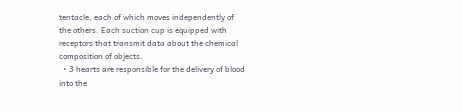tentacle, each of which moves independently of the others. Each suction cup is equipped with receptors that transmit data about the chemical composition of objects.
  • 3 hearts are responsible for the delivery of blood into the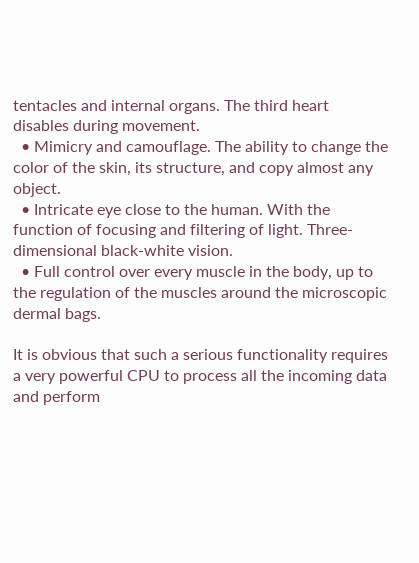tentacles and internal organs. The third heart disables during movement.
  • Mimicry and camouflage. The ability to change the color of the skin, its structure, and copy almost any object.
  • Intricate eye close to the human. With the function of focusing and filtering of light. Three-dimensional black-white vision.
  • Full control over every muscle in the body, up to the regulation of the muscles around the microscopic dermal bags.

It is obvious that such a serious functionality requires a very powerful CPU to process all the incoming data and perform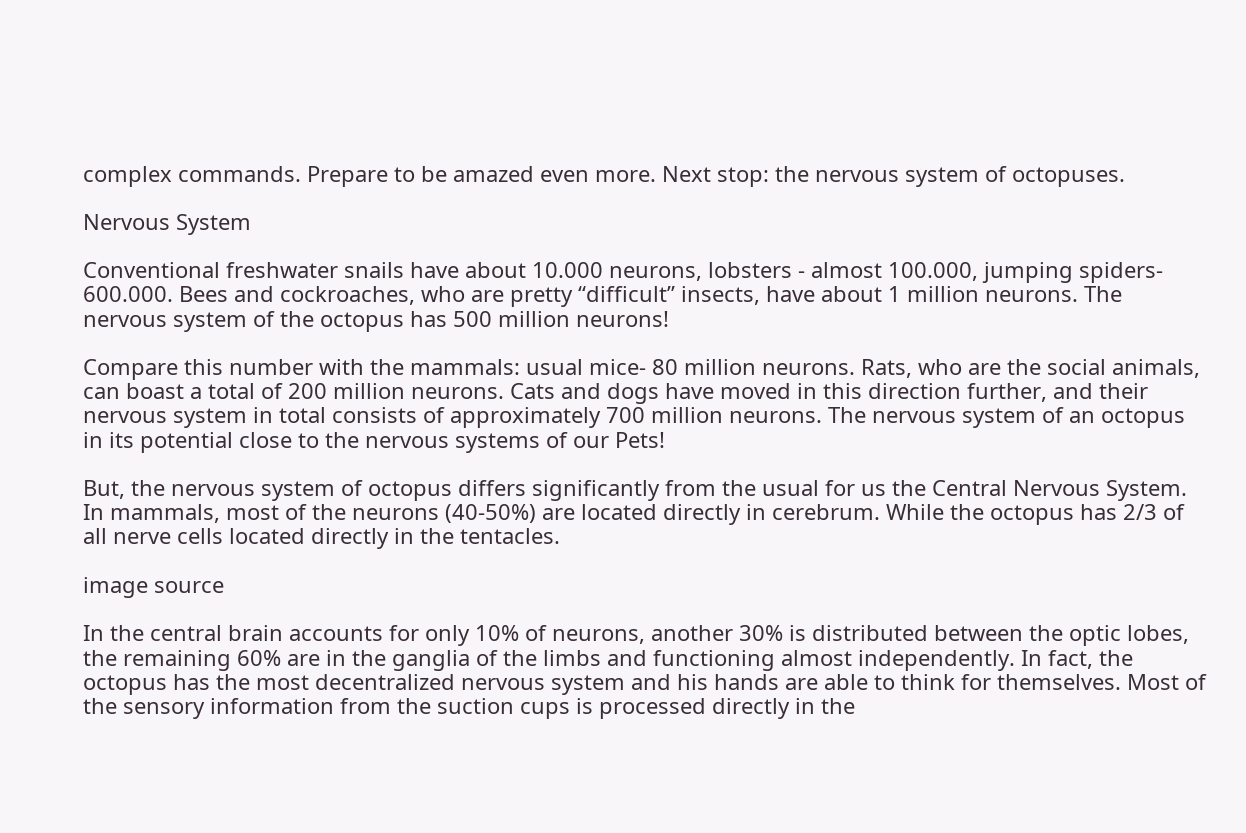complex commands. Prepare to be amazed even more. Next stop: the nervous system of octopuses.

Nervous System

Conventional freshwater snails have about 10.000 neurons, lobsters - almost 100.000, jumping spiders- 600.000. Bees and cockroaches, who are pretty “difficult” insects, have about 1 million neurons. The nervous system of the octopus has 500 million neurons!

Compare this number with the mammals: usual mice- 80 million neurons. Rats, who are the social animals, can boast a total of 200 million neurons. Cats and dogs have moved in this direction further, and their nervous system in total consists of approximately 700 million neurons. The nervous system of an octopus in its potential close to the nervous systems of our Pets!

But, the nervous system of octopus differs significantly from the usual for us the Central Nervous System. In mammals, most of the neurons (40-50%) are located directly in cerebrum. While the octopus has 2/3 of all nerve cells located directly in the tentacles.

image source

In the central brain accounts for only 10% of neurons, another 30% is distributed between the optic lobes, the remaining 60% are in the ganglia of the limbs and functioning almost independently. In fact, the octopus has the most decentralized nervous system and his hands are able to think for themselves. Most of the sensory information from the suction cups is processed directly in the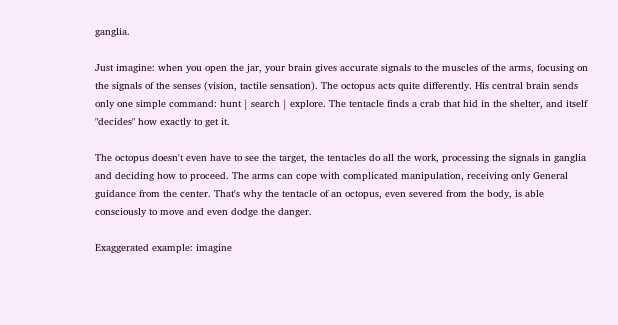ganglia.

Just imagine: when you open the jar, your brain gives accurate signals to the muscles of the arms, focusing on the signals of the senses (vision, tactile sensation). The octopus acts quite differently. His central brain sends only one simple command: hunt | search | explore. The tentacle finds a crab that hid in the shelter, and itself "decides" how exactly to get it.

The octopus doesn't even have to see the target, the tentacles do all the work, processing the signals in ganglia and deciding how to proceed. The arms can cope with complicated manipulation, receiving only General guidance from the center. That's why the tentacle of an octopus, even severed from the body, is able consciously to move and even dodge the danger.

Exaggerated example: imagine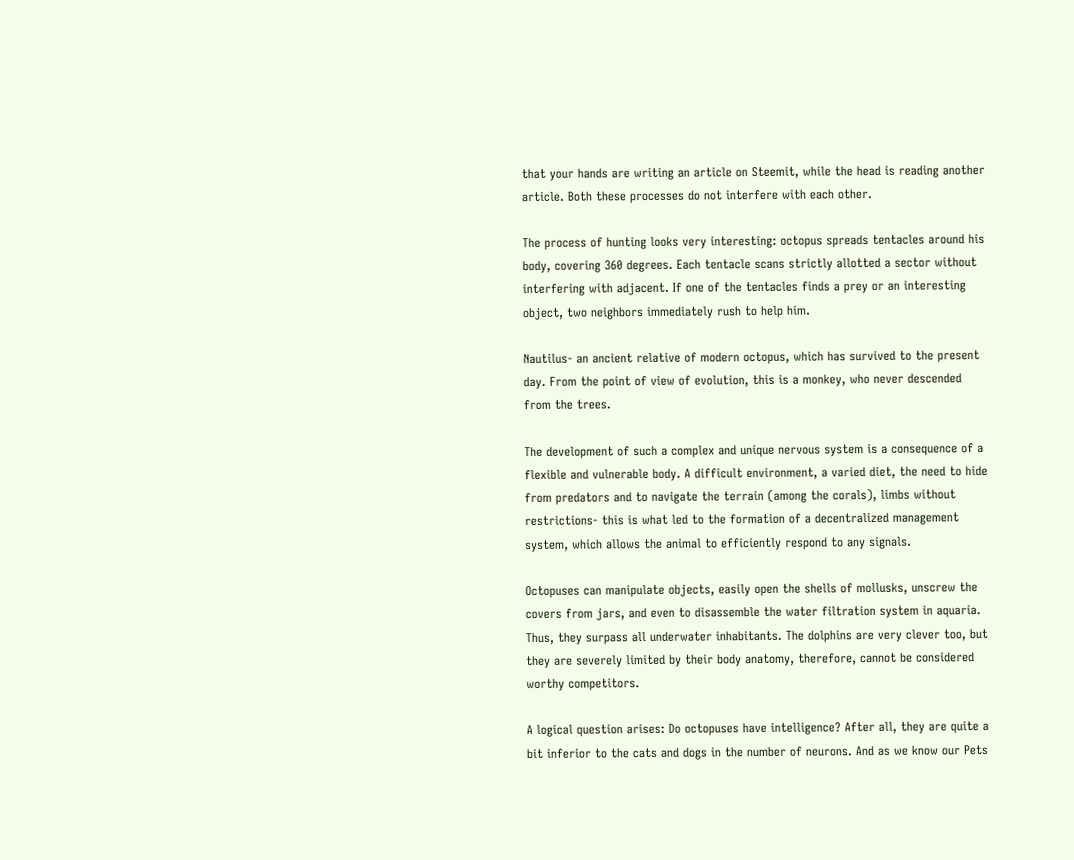that your hands are writing an article on Steemit, while the head is reading another article. Both these processes do not interfere with each other.

The process of hunting looks very interesting: octopus spreads tentacles around his body, covering 360 degrees. Each tentacle scans strictly allotted a sector without interfering with adjacent. If one of the tentacles finds a prey or an interesting object, two neighbors immediately rush to help him.

Nautilus- an ancient relative of modern octopus, which has survived to the present day. From the point of view of evolution, this is a monkey, who never descended from the trees.

The development of such a complex and unique nervous system is a consequence of a flexible and vulnerable body. A difficult environment, a varied diet, the need to hide from predators and to navigate the terrain (among the corals), limbs without restrictions- this is what led to the formation of a decentralized management system, which allows the animal to efficiently respond to any signals.

Octopuses can manipulate objects, easily open the shells of mollusks, unscrew the covers from jars, and even to disassemble the water filtration system in aquaria. Thus, they surpass all underwater inhabitants. The dolphins are very clever too, but they are severely limited by their body anatomy, therefore, cannot be considered worthy competitors.

A logical question arises: Do octopuses have intelligence? After all, they are quite a bit inferior to the cats and dogs in the number of neurons. And as we know our Pets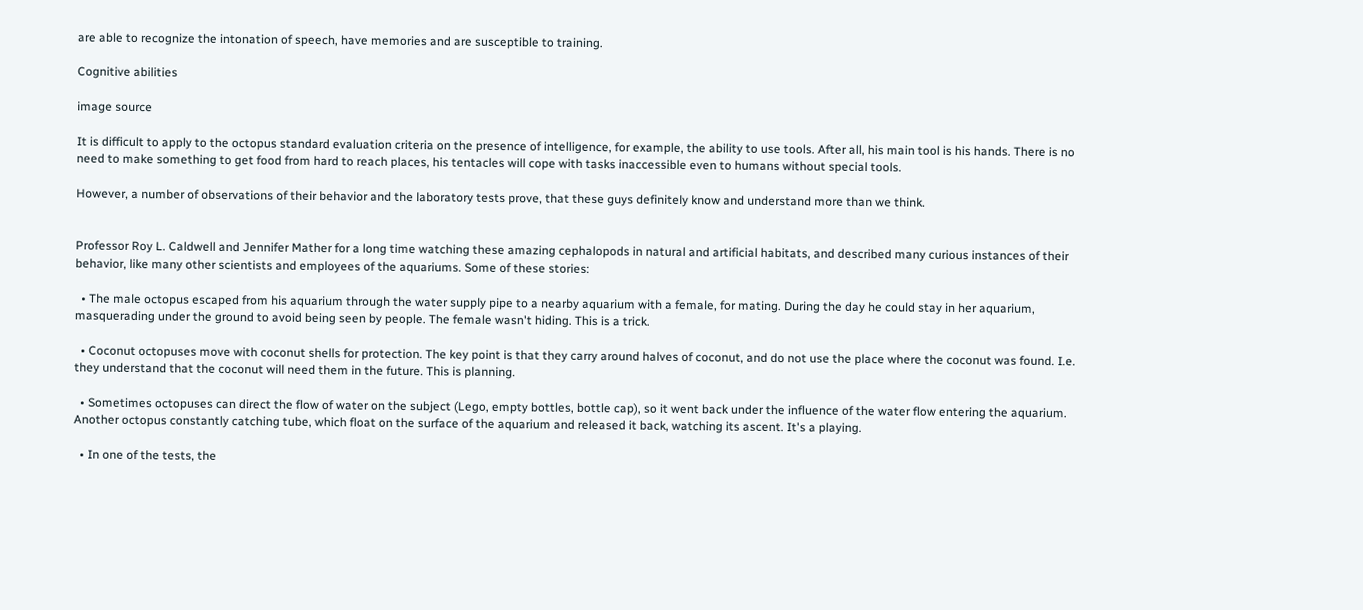are able to recognize the intonation of speech, have memories and are susceptible to training.

Cognitive abilities

image source

It is difficult to apply to the octopus standard evaluation criteria on the presence of intelligence, for example, the ability to use tools. After all, his main tool is his hands. There is no need to make something to get food from hard to reach places, his tentacles will cope with tasks inaccessible even to humans without special tools.

However, a number of observations of their behavior and the laboratory tests prove, that these guys definitely know and understand more than we think.


Professor Roy L. Caldwell and Jennifer Mather for a long time watching these amazing cephalopods in natural and artificial habitats, and described many curious instances of their behavior, like many other scientists and employees of the aquariums. Some of these stories:

  • The male octopus escaped from his aquarium through the water supply pipe to a nearby aquarium with a female, for mating. During the day he could stay in her aquarium, masquerading under the ground to avoid being seen by people. The female wasn't hiding. This is a trick.

  • Coconut octopuses move with coconut shells for protection. The key point is that they carry around halves of coconut, and do not use the place where the coconut was found. I.e. they understand that the coconut will need them in the future. This is planning.

  • Sometimes octopuses can direct the flow of water on the subject (Lego, empty bottles, bottle cap), so it went back under the influence of the water flow entering the aquarium. Another octopus constantly catching tube, which float on the surface of the aquarium and released it back, watching its ascent. It's a playing.

  • In one of the tests, the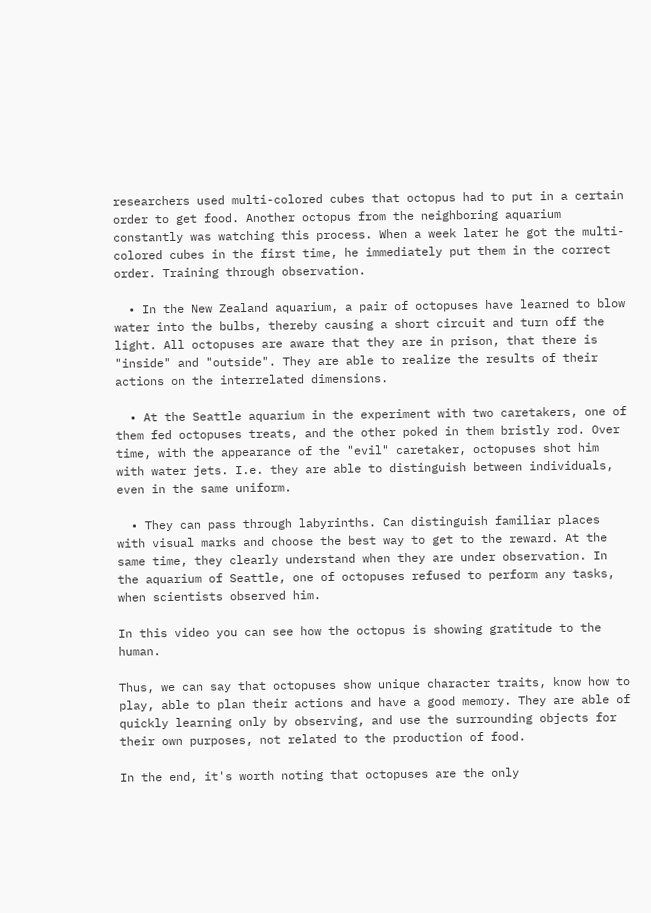researchers used multi-colored cubes that octopus had to put in a certain order to get food. Another octopus from the neighboring aquarium constantly was watching this process. When a week later he got the multi-colored cubes in the first time, he immediately put them in the correct order. Training through observation.

  • In the New Zealand aquarium, a pair of octopuses have learned to blow water into the bulbs, thereby causing a short circuit and turn off the light. All octopuses are aware that they are in prison, that there is "inside" and "outside". They are able to realize the results of their actions on the interrelated dimensions.

  • At the Seattle aquarium in the experiment with two caretakers, one of them fed octopuses treats, and the other poked in them bristly rod. Over time, with the appearance of the "evil" caretaker, octopuses shot him with water jets. I.e. they are able to distinguish between individuals, even in the same uniform.

  • They can pass through labyrinths. Can distinguish familiar places with visual marks and choose the best way to get to the reward. At the same time, they clearly understand when they are under observation. In the aquarium of Seattle, one of octopuses refused to perform any tasks, when scientists observed him.

In this video you can see how the octopus is showing gratitude to the human.

Thus, we can say that octopuses show unique character traits, know how to play, able to plan their actions and have a good memory. They are able of quickly learning only by observing, and use the surrounding objects for their own purposes, not related to the production of food.

In the end, it's worth noting that octopuses are the only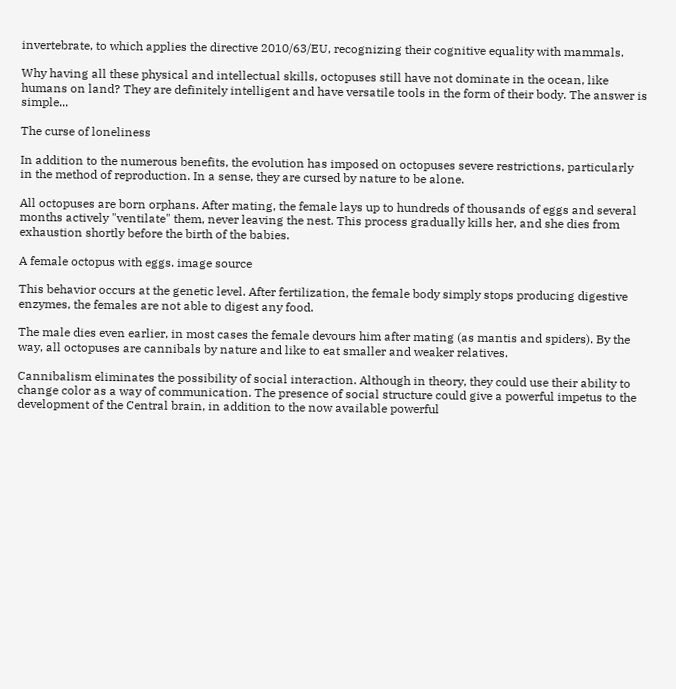invertebrate, to which applies the directive 2010/63/EU, recognizing their cognitive equality with mammals.

Why having all these physical and intellectual skills, octopuses still have not dominate in the ocean, like humans on land? They are definitely intelligent and have versatile tools in the form of their body. The answer is simple...

The curse of loneliness

In addition to the numerous benefits, the evolution has imposed on octopuses severe restrictions, particularly in the method of reproduction. In a sense, they are cursed by nature to be alone.

All octopuses are born orphans. After mating, the female lays up to hundreds of thousands of eggs and several months actively "ventilate" them, never leaving the nest. This process gradually kills her, and she dies from exhaustion shortly before the birth of the babies.

A female octopus with eggs. image source

This behavior occurs at the genetic level. After fertilization, the female body simply stops producing digestive enzymes, the females are not able to digest any food.

The male dies even earlier, in most cases the female devours him after mating (as mantis and spiders). By the way, all octopuses are cannibals by nature and like to eat smaller and weaker relatives.

Cannibalism eliminates the possibility of social interaction. Although in theory, they could use their ability to change color as a way of communication. The presence of social structure could give a powerful impetus to the development of the Central brain, in addition to the now available powerful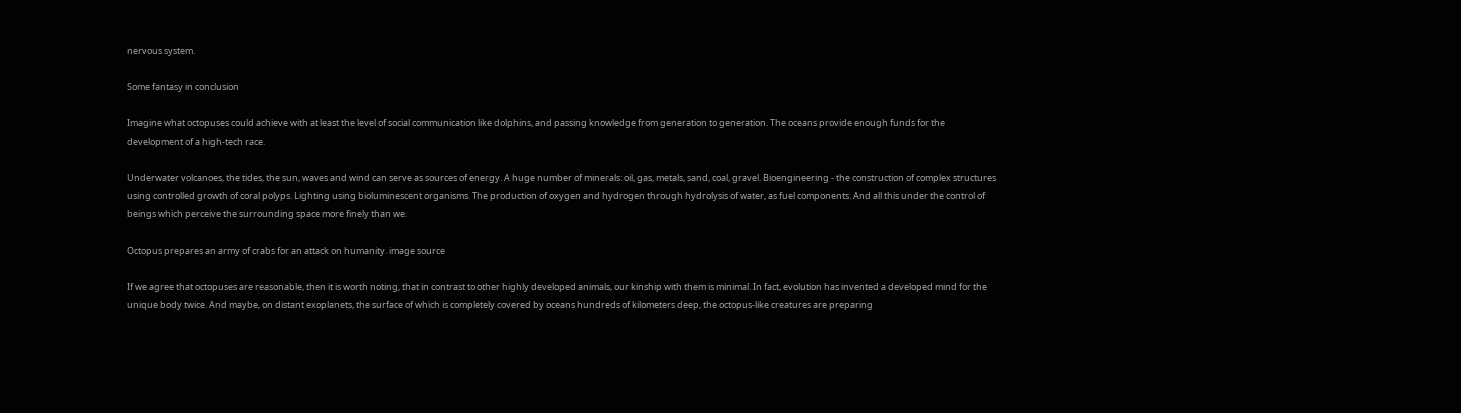nervous system.

Some fantasy in conclusion

Imagine what octopuses could achieve with at least the level of social communication like dolphins, and passing knowledge from generation to generation. The oceans provide enough funds for the development of a high-tech race.

Underwater volcanoes, the tides, the sun, waves and wind can serve as sources of energy. A huge number of minerals: oil, gas, metals, sand, coal, gravel. Bioengineering - the construction of complex structures using controlled growth of coral polyps. Lighting using bioluminescent organisms. The production of oxygen and hydrogen through hydrolysis of water, as fuel components. And all this under the control of beings which perceive the surrounding space more finely than we.

Octopus prepares an army of crabs for an attack on humanity. image source

If we agree that octopuses are reasonable, then it is worth noting, that in contrast to other highly developed animals, our kinship with them is minimal. In fact, evolution has invented a developed mind for the unique body twice. And maybe, on distant exoplanets, the surface of which is completely covered by oceans hundreds of kilometers deep, the octopus-like creatures are preparing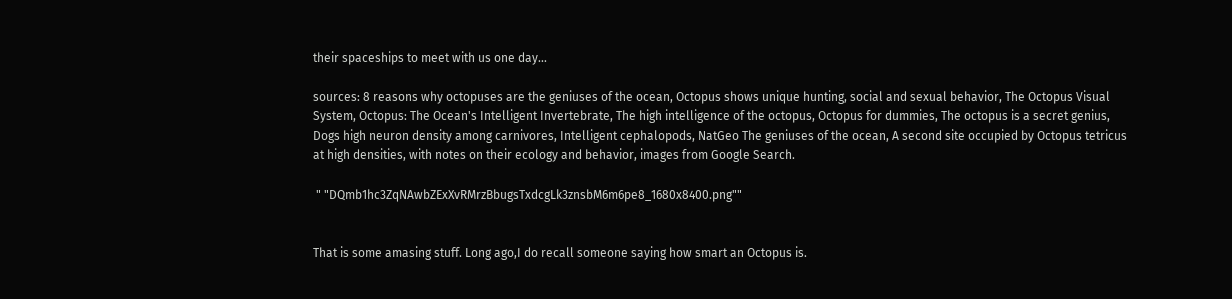their spaceships to meet with us one day...

sources: 8 reasons why octopuses are the geniuses of the ocean, Octopus shows unique hunting, social and sexual behavior, The Octopus Visual System, Octopus: The Ocean's Intelligent Invertebrate, The high intelligence of the octopus, Octopus for dummies, The octopus is a secret genius, Dogs high neuron density among carnivores, Intelligent cephalopods, NatGeo The geniuses of the ocean, A second site occupied by Octopus tetricus at high densities, with notes on their ecology and behavior, images from Google Search.

 " "DQmb1hc3ZqNAwbZExXvRMrzBbugsTxdcgLk3znsbM6m6pe8_1680x8400.png""


That is some amasing stuff. Long ago,I do recall someone saying how smart an Octopus is.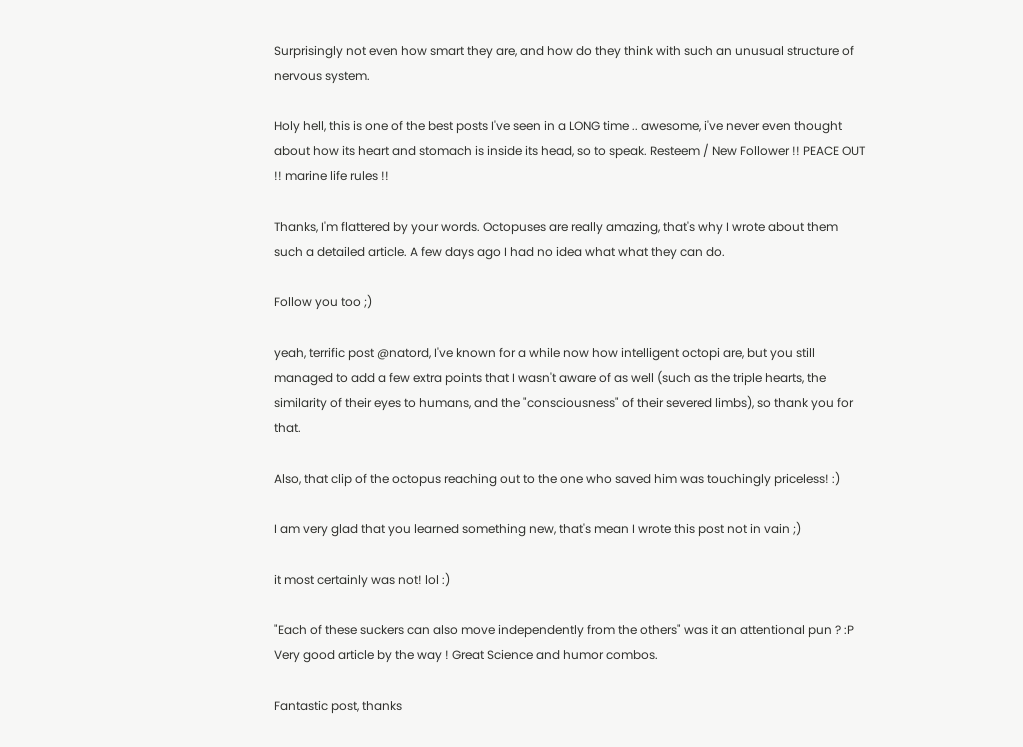Surprisingly not even how smart they are, and how do they think with such an unusual structure of nervous system.

Holy hell, this is one of the best posts I've seen in a LONG time .. awesome, i've never even thought about how its heart and stomach is inside its head, so to speak. Resteem / New Follower !! PEACE OUT !! marine life rules !!

Thanks, I'm flattered by your words. Octopuses are really amazing, that's why I wrote about them such a detailed article. A few days ago I had no idea what what they can do.

Follow you too ;)

yeah, terrific post @natord, I've known for a while now how intelligent octopi are, but you still managed to add a few extra points that I wasn't aware of as well (such as the triple hearts, the similarity of their eyes to humans, and the "consciousness" of their severed limbs), so thank you for that.

Also, that clip of the octopus reaching out to the one who saved him was touchingly priceless! :)

I am very glad that you learned something new, that's mean I wrote this post not in vain ;)

it most certainly was not! lol :)

"Each of these suckers can also move independently from the others" was it an attentional pun ? :P Very good article by the way ! Great Science and humor combos.

Fantastic post, thanks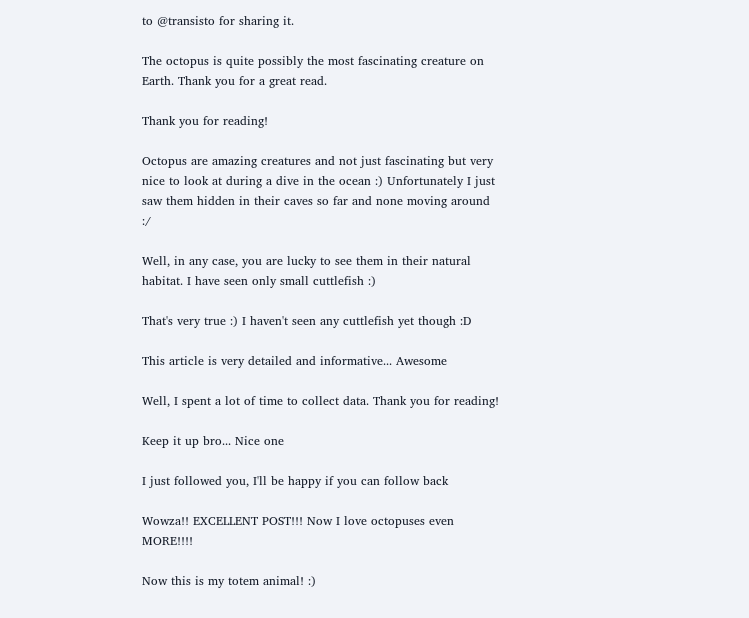to @transisto for sharing it.

The octopus is quite possibly the most fascinating creature on Earth. Thank you for a great read.

Thank you for reading!

Octopus are amazing creatures and not just fascinating but very nice to look at during a dive in the ocean :) Unfortunately I just saw them hidden in their caves so far and none moving around :/

Well, in any case, you are lucky to see them in their natural habitat. I have seen only small cuttlefish :)

That's very true :) I haven't seen any cuttlefish yet though :D

This article is very detailed and informative... Awesome

Well, I spent a lot of time to collect data. Thank you for reading!

Keep it up bro... Nice one

I just followed you, I'll be happy if you can follow back

Wowza!! EXCELLENT POST!!! Now I love octopuses even MORE!!!!

Now this is my totem animal! :)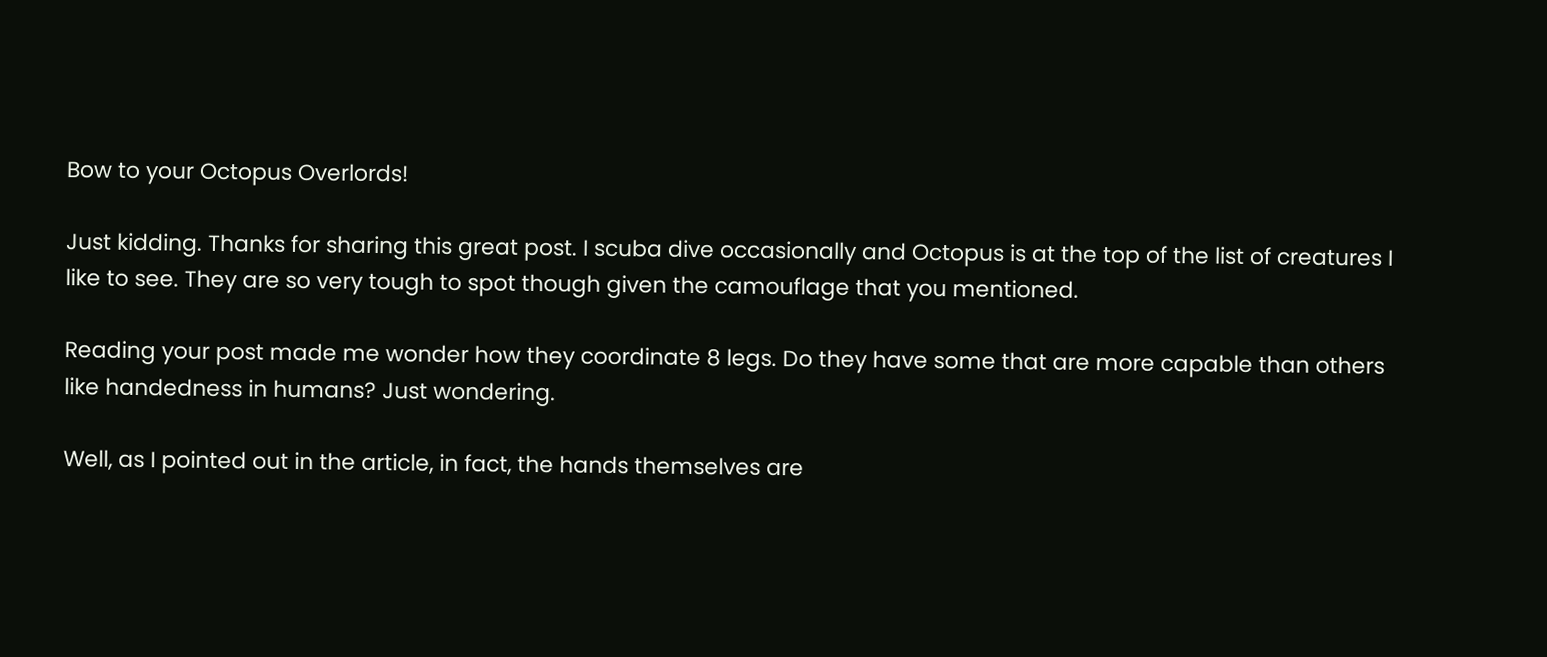Bow to your Octopus Overlords!

Just kidding. Thanks for sharing this great post. I scuba dive occasionally and Octopus is at the top of the list of creatures I like to see. They are so very tough to spot though given the camouflage that you mentioned.

Reading your post made me wonder how they coordinate 8 legs. Do they have some that are more capable than others like handedness in humans? Just wondering.

Well, as I pointed out in the article, in fact, the hands themselves are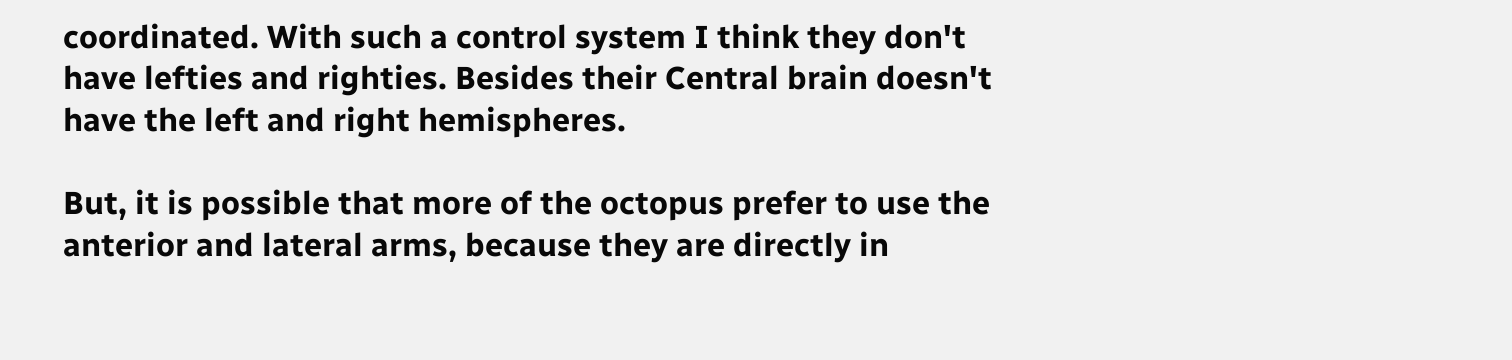coordinated. With such a control system I think they don't have lefties and righties. Besides their Central brain doesn't have the left and right hemispheres.

But, it is possible that more of the octopus prefer to use the anterior and lateral arms, because they are directly in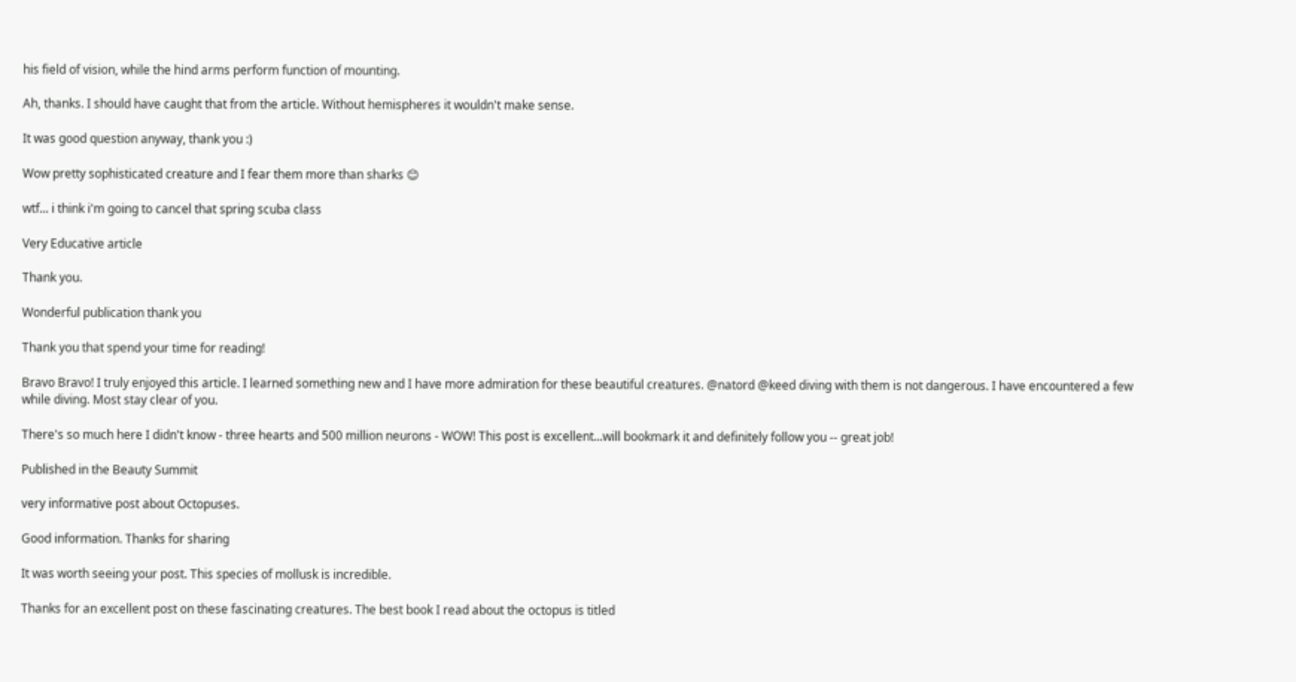his field of vision, while the hind arms perform function of mounting.

Ah, thanks. I should have caught that from the article. Without hemispheres it wouldn't make sense.

It was good question anyway, thank you :)

Wow pretty sophisticated creature and I fear them more than sharks 😊

wtf... i think i'm going to cancel that spring scuba class

Very Educative article

Thank you.

Wonderful publication thank you

Thank you that spend your time for reading!

Bravo Bravo! I truly enjoyed this article. I learned something new and I have more admiration for these beautiful creatures. @natord @keed diving with them is not dangerous. I have encountered a few while diving. Most stay clear of you.

There's so much here I didn't know - three hearts and 500 million neurons - WOW! This post is excellent...will bookmark it and definitely follow you -- great job!

Published in the Beauty Summit

very informative post about Octopuses.

Good information. Thanks for sharing

It was worth seeing your post. This species of mollusk is incredible.

Thanks for an excellent post on these fascinating creatures. The best book I read about the octopus is titled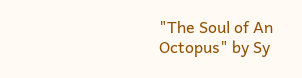"The Soul of An Octopus" by Sy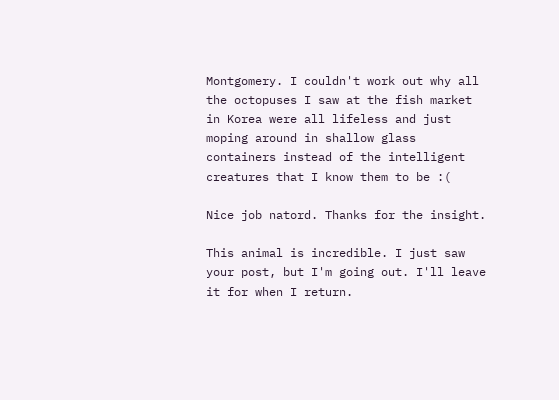Montgomery. I couldn't work out why all the octopuses I saw at the fish market in Korea were all lifeless and just moping around in shallow glass containers instead of the intelligent creatures that I know them to be :(

Nice job natord. Thanks for the insight.

This animal is incredible. I just saw your post, but I'm going out. I'll leave it for when I return.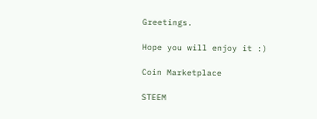Greetings.

Hope you will enjoy it :)

Coin Marketplace

STEEM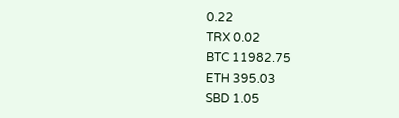0.22
TRX 0.02
BTC 11982.75
ETH 395.03
SBD 1.05